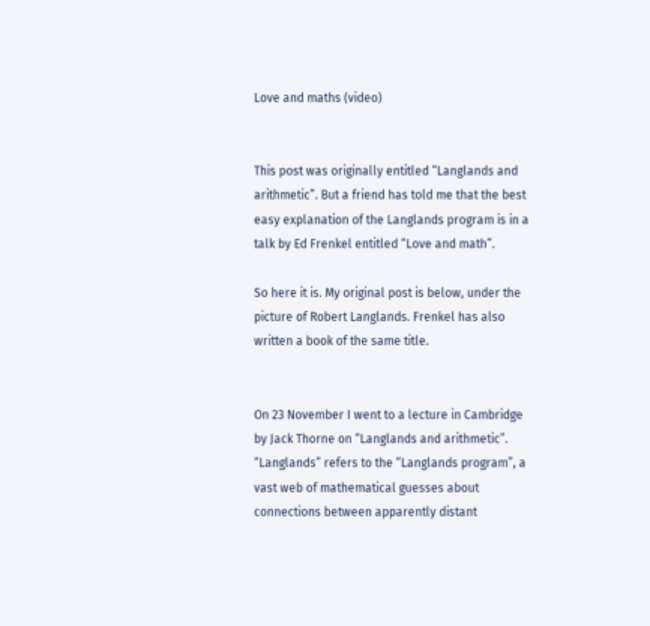Love and maths (video)


This post was originally entitled “Langlands and arithmetic”. But a friend has told me that the best easy explanation of the Langlands program is in a talk by Ed Frenkel entitled “Love and math”.

So here it is. My original post is below, under the picture of Robert Langlands. Frenkel has also written a book of the same title.


On 23 November I went to a lecture in Cambridge by Jack Thorne on “Langlands and arithmetic”. “Langlands” refers to the “Langlands program”, a vast web of mathematical guesses about connections between apparently distant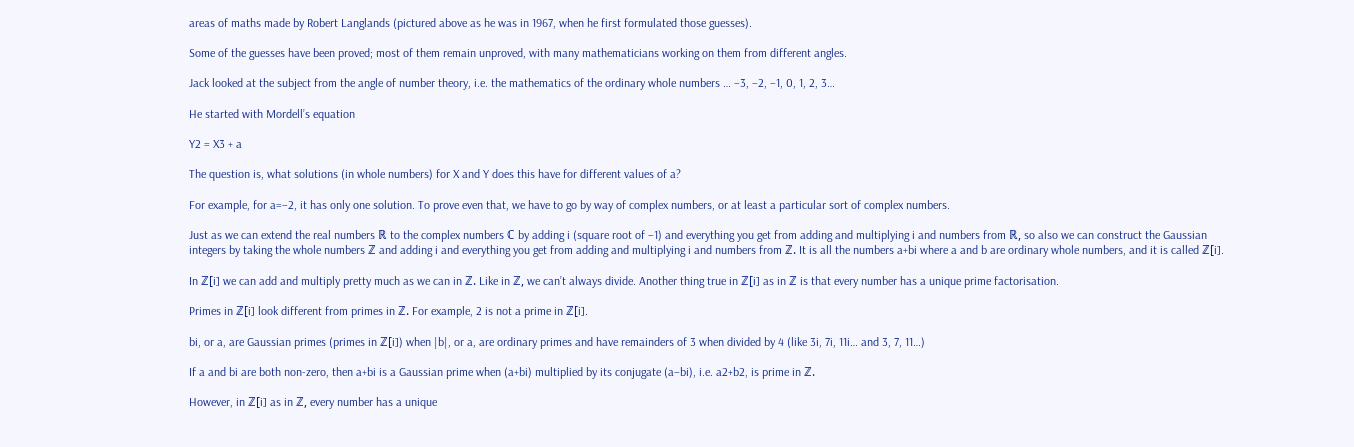areas of maths made by Robert Langlands (pictured above as he was in 1967, when he first formulated those guesses).

Some of the guesses have been proved; most of them remain unproved, with many mathematicians working on them from different angles.

Jack looked at the subject from the angle of number theory, i.e. the mathematics of the ordinary whole numbers … −3, −2, −1, 0, 1, 2, 3…

He started with Mordell’s equation

Y2 = X3 + a

The question is, what solutions (in whole numbers) for X and Y does this have for different values of a?

For example, for a=−2, it has only one solution. To prove even that, we have to go by way of complex numbers, or at least a particular sort of complex numbers.

Just as we can extend the real numbers ℝ to the complex numbers ℂ by adding i (square root of −1) and everything you get from adding and multiplying i and numbers from ℝ, so also we can construct the Gaussian integers by taking the whole numbers ℤ and adding i and everything you get from adding and multiplying i and numbers from ℤ. It is all the numbers a+bi where a and b are ordinary whole numbers, and it is called ℤ[i].

In ℤ[i] we can add and multiply pretty much as we can in ℤ. Like in ℤ, we can’t always divide. Another thing true in ℤ[i] as in ℤ is that every number has a unique prime factorisation.

Primes in ℤ[i] look different from primes in ℤ. For example, 2 is not a prime in ℤ[i].

bi, or a, are Gaussian primes (primes in ℤ[i]) when |b|, or a, are ordinary primes and have remainders of 3 when divided by 4 (like 3i, 7i, 11i… and 3, 7, 11…)

If a and bi are both non-zero, then a+bi is a Gaussian prime when (a+bi) multiplied by its conjugate (a−bi), i.e. a2+b2, is prime in ℤ.

However, in ℤ[i] as in ℤ, every number has a unique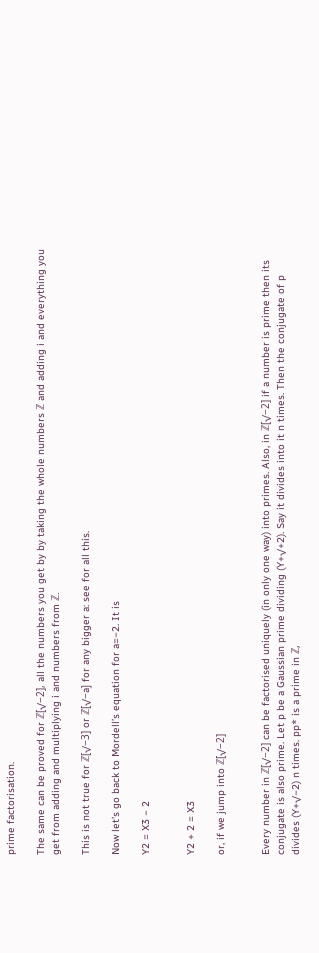prime factorisation.

The same can be proved for ℤ[√−2], all the numbers you get by by taking the whole numbers ℤ and adding i and everything you get from adding and multiplying i and numbers from ℤ.

This is not true for ℤ[√−3] or ℤ[√−a] for any bigger a: see for all this.

Now let’s go back to Mordell’s equation for a=−2. It is

Y2 = X3 − 2


Y2 + 2 = X3

or, if we jump into ℤ[√−2]


Every number in ℤ[√−2] can be factorised uniquely (in only one way) into primes. Also, in ℤ[√−2] if a number is prime then its conjugate is also prime. Let p be a Gaussian prime dividing (Y+√+2). Say it divides into it n times. Then the conjugate of p divides (Y+√−2) n times. pp* is a prime in ℤ,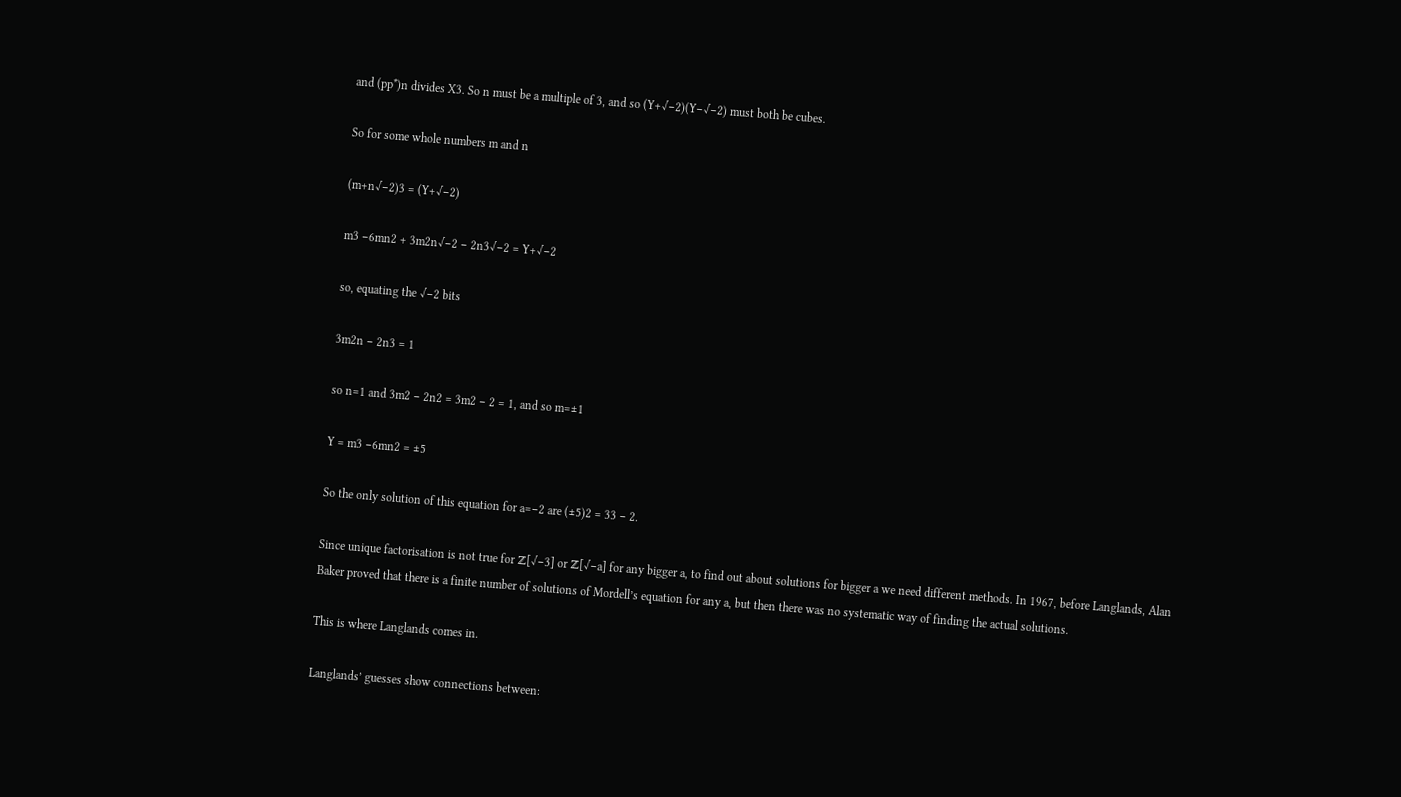and (pp*)n divides X3. So n must be a multiple of 3, and so (Y+√−2)(Y−√−2) must both be cubes.

So for some whole numbers m and n

(m+n√−2)3 = (Y+√−2)

m3 −6mn2 + 3m2n√−2 − 2n3√−2 = Y+√−2

so, equating the √−2 bits

3m2n − 2n3 = 1

so n=1 and 3m2 − 2n2 = 3m2 − 2 = 1, and so m=±1

Y = m3 −6mn2 = ±5

So the only solution of this equation for a=−2 are (±5)2 = 33 − 2.

Since unique factorisation is not true for ℤ[√−3] or ℤ[√−a] for any bigger a, to find out about solutions for bigger a we need different methods. In 1967, before Langlands, Alan Baker proved that there is a finite number of solutions of Mordell’s equation for any a, but then there was no systematic way of finding the actual solutions.

This is where Langlands comes in.

Langlands’ guesses show connections between: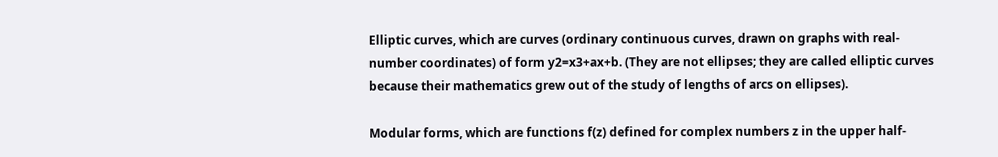Elliptic curves, which are curves (ordinary continuous curves, drawn on graphs with real-number coordinates) of form y2=x3+ax+b. (They are not ellipses; they are called elliptic curves because their mathematics grew out of the study of lengths of arcs on ellipses).

Modular forms, which are functions f(z) defined for complex numbers z in the upper half-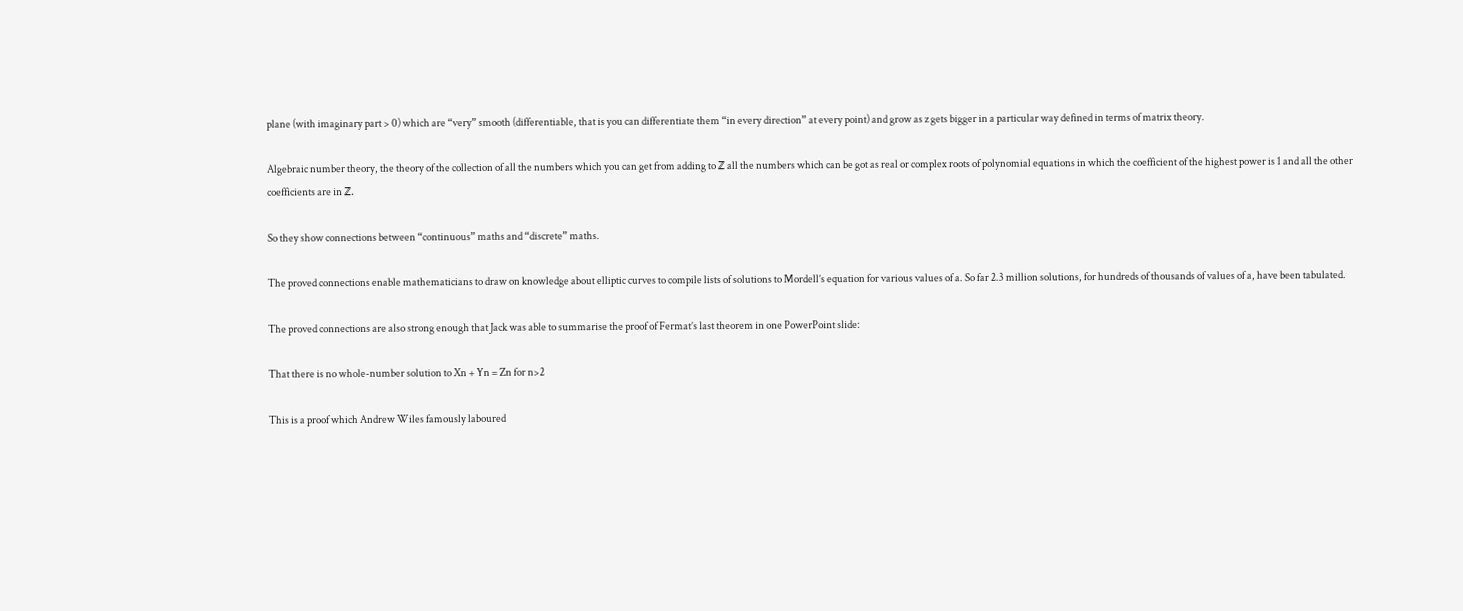plane (with imaginary part > 0) which are “very” smooth (differentiable, that is you can differentiate them “in every direction” at every point) and grow as z gets bigger in a particular way defined in terms of matrix theory.

Algebraic number theory, the theory of the collection of all the numbers which you can get from adding to ℤ all the numbers which can be got as real or complex roots of polynomial equations in which the coefficient of the highest power is 1 and all the other coefficients are in ℤ.

So they show connections between “continuous” maths and “discrete” maths.

The proved connections enable mathematicians to draw on knowledge about elliptic curves to compile lists of solutions to Mordell’s equation for various values of a. So far 2.3 million solutions, for hundreds of thousands of values of a, have been tabulated.

The proved connections are also strong enough that Jack was able to summarise the proof of Fermat’s last theorem in one PowerPoint slide:

That there is no whole-number solution to Xn + Yn = Zn for n>2

This is a proof which Andrew Wiles famously laboured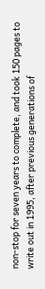non-stop for seven years to complete, and took 150 pages to write out in 1995, after previous generations of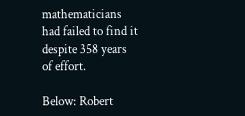mathematicians had failed to find it despite 358 years of effort.

Below: Robert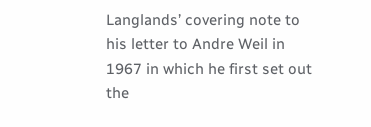Langlands’ covering note to his letter to Andre Weil in 1967 in which he first set out the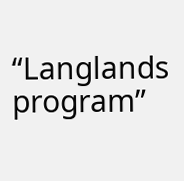“Langlands program”